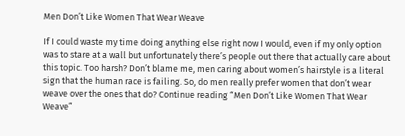Men Don’t Like Women That Wear Weave

If I could waste my time doing anything else right now I would, even if my only option was to stare at a wall but unfortunately there’s people out there that actually care about this topic. Too harsh? Don’t blame me, men caring about women’s hairstyle is a literal sign that the human race is failing. So, do men really prefer women that don’t wear weave over the ones that do? Continue reading “Men Don’t Like Women That Wear Weave”